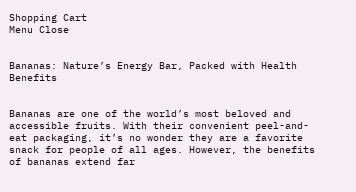Shopping Cart
Menu Close


Bananas: Nature’s Energy Bar, Packed with Health Benefits


Bananas are one of the world’s most beloved and accessible fruits. With their convenient peel-and-eat packaging, it’s no wonder they are a favorite snack for people of all ages. However, the benefits of bananas extend far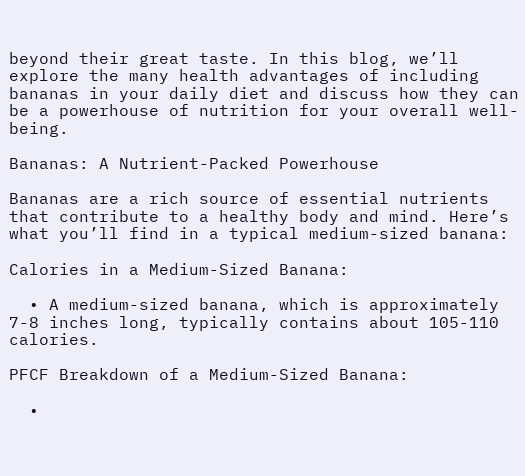beyond their great taste. In this blog, we’ll explore the many health advantages of including bananas in your daily diet and discuss how they can be a powerhouse of nutrition for your overall well-being.

Bananas: A Nutrient-Packed Powerhouse

Bananas are a rich source of essential nutrients that contribute to a healthy body and mind. Here’s what you’ll find in a typical medium-sized banana:

Calories in a Medium-Sized Banana:

  • A medium-sized banana, which is approximately 7-8 inches long, typically contains about 105-110 calories.

PFCF Breakdown of a Medium-Sized Banana:

  •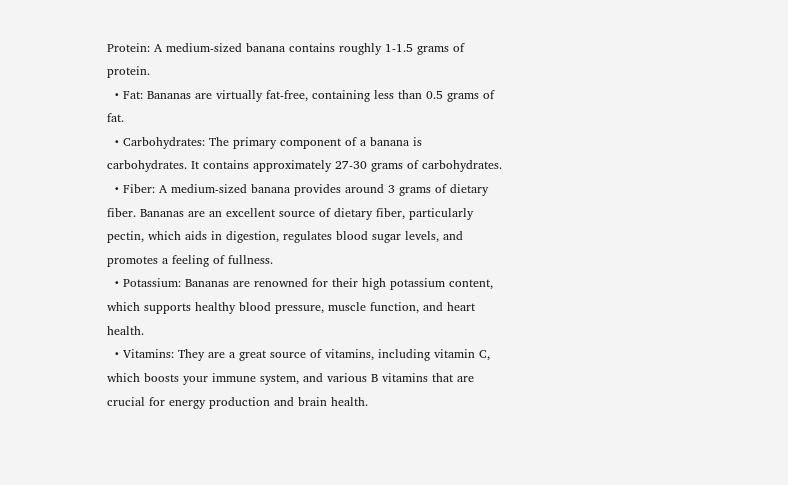Protein: A medium-sized banana contains roughly 1-1.5 grams of protein.
  • Fat: Bananas are virtually fat-free, containing less than 0.5 grams of fat.
  • Carbohydrates: The primary component of a banana is carbohydrates. It contains approximately 27-30 grams of carbohydrates.
  • Fiber: A medium-sized banana provides around 3 grams of dietary fiber. Bananas are an excellent source of dietary fiber, particularly pectin, which aids in digestion, regulates blood sugar levels, and promotes a feeling of fullness.
  • Potassium: Bananas are renowned for their high potassium content, which supports healthy blood pressure, muscle function, and heart health.
  • Vitamins: They are a great source of vitamins, including vitamin C, which boosts your immune system, and various B vitamins that are crucial for energy production and brain health.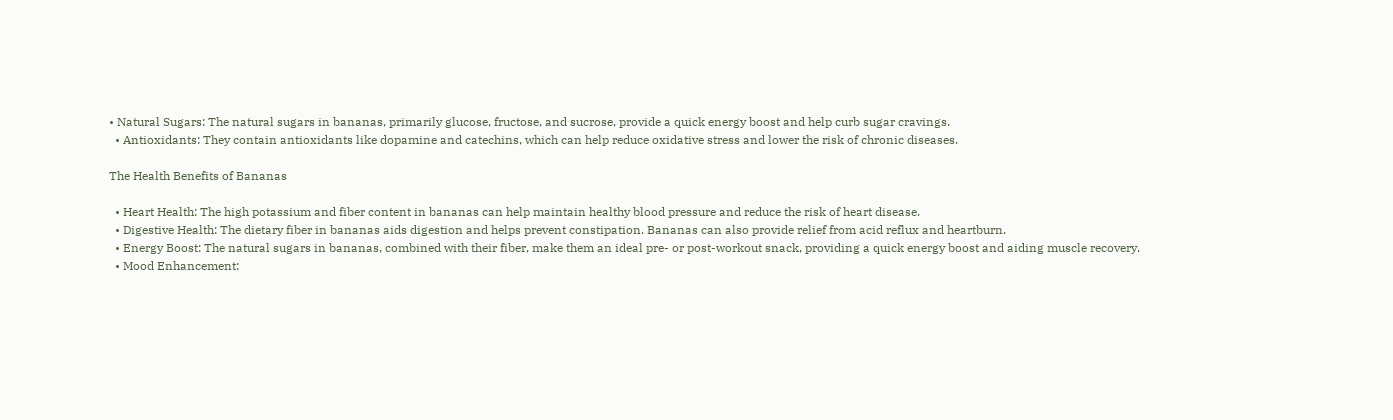• Natural Sugars: The natural sugars in bananas, primarily glucose, fructose, and sucrose, provide a quick energy boost and help curb sugar cravings.
  • Antioxidants: They contain antioxidants like dopamine and catechins, which can help reduce oxidative stress and lower the risk of chronic diseases.

The Health Benefits of Bananas

  • Heart Health: The high potassium and fiber content in bananas can help maintain healthy blood pressure and reduce the risk of heart disease.
  • Digestive Health: The dietary fiber in bananas aids digestion and helps prevent constipation. Bananas can also provide relief from acid reflux and heartburn.
  • Energy Boost: The natural sugars in bananas, combined with their fiber, make them an ideal pre- or post-workout snack, providing a quick energy boost and aiding muscle recovery.
  • Mood Enhancement: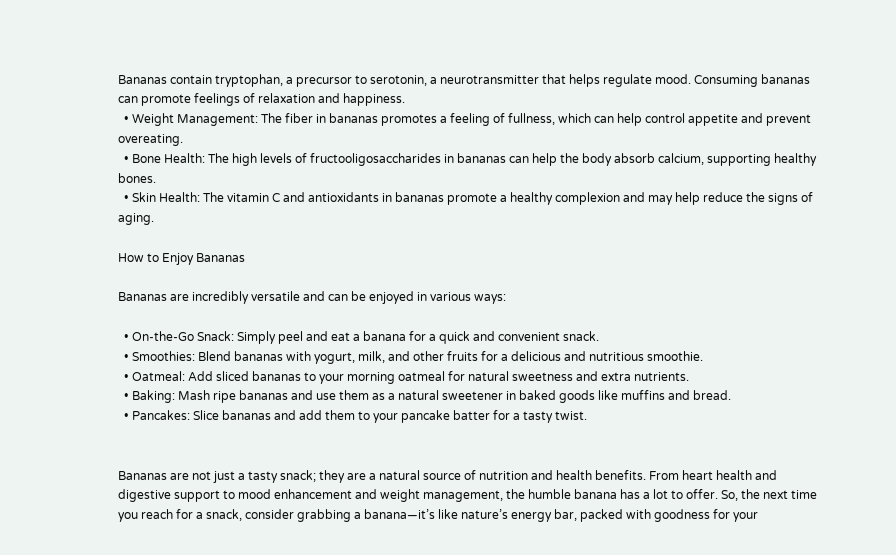Bananas contain tryptophan, a precursor to serotonin, a neurotransmitter that helps regulate mood. Consuming bananas can promote feelings of relaxation and happiness.
  • Weight Management: The fiber in bananas promotes a feeling of fullness, which can help control appetite and prevent overeating.
  • Bone Health: The high levels of fructooligosaccharides in bananas can help the body absorb calcium, supporting healthy bones.
  • Skin Health: The vitamin C and antioxidants in bananas promote a healthy complexion and may help reduce the signs of aging.

How to Enjoy Bananas

Bananas are incredibly versatile and can be enjoyed in various ways:

  • On-the-Go Snack: Simply peel and eat a banana for a quick and convenient snack.
  • Smoothies: Blend bananas with yogurt, milk, and other fruits for a delicious and nutritious smoothie.
  • Oatmeal: Add sliced bananas to your morning oatmeal for natural sweetness and extra nutrients.
  • Baking: Mash ripe bananas and use them as a natural sweetener in baked goods like muffins and bread.
  • Pancakes: Slice bananas and add them to your pancake batter for a tasty twist.


Bananas are not just a tasty snack; they are a natural source of nutrition and health benefits. From heart health and digestive support to mood enhancement and weight management, the humble banana has a lot to offer. So, the next time you reach for a snack, consider grabbing a banana—it’s like nature’s energy bar, packed with goodness for your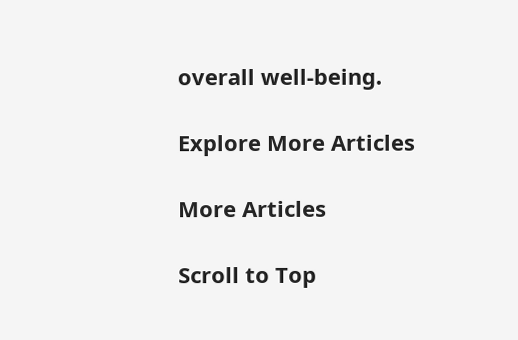overall well-being.

Explore More Articles

More Articles

Scroll to Top